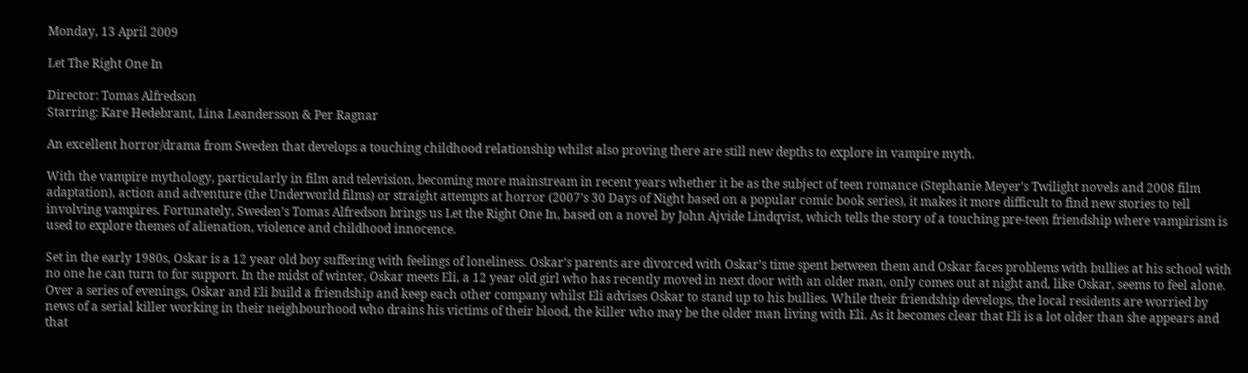Monday, 13 April 2009

Let The Right One In

Director: Tomas Alfredson
Starring: Kare Hedebrant, Lina Leandersson & Per Ragnar

An excellent horror/drama from Sweden that develops a touching childhood relationship whilst also proving there are still new depths to explore in vampire myth.

With the vampire mythology, particularly in film and television, becoming more mainstream in recent years whether it be as the subject of teen romance (Stephanie Meyer’s Twilight novels and 2008 film adaptation), action and adventure (the Underworld films) or straight attempts at horror (2007’s 30 Days of Night based on a popular comic book series), it makes it more difficult to find new stories to tell involving vampires. Fortunately, Sweden’s Tomas Alfredson brings us Let the Right One In, based on a novel by John Ajvide Lindqvist, which tells the story of a touching pre-teen friendship where vampirism is used to explore themes of alienation, violence and childhood innocence.

Set in the early 1980s, Oskar is a 12 year old boy suffering with feelings of loneliness. Oskar’s parents are divorced with Oskar’s time spent between them and Oskar faces problems with bullies at his school with no one he can turn to for support. In the midst of winter, Oskar meets Eli, a 12 year old girl who has recently moved in next door with an older man, only comes out at night and, like Oskar, seems to feel alone. Over a series of evenings, Oskar and Eli build a friendship and keep each other company whilst Eli advises Oskar to stand up to his bullies. While their friendship develops, the local residents are worried by news of a serial killer working in their neighbourhood who drains his victims of their blood, the killer who may be the older man living with Eli. As it becomes clear that Eli is a lot older than she appears and that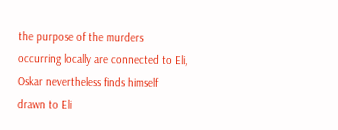the purpose of the murders occurring locally are connected to Eli, Oskar nevertheless finds himself drawn to Eli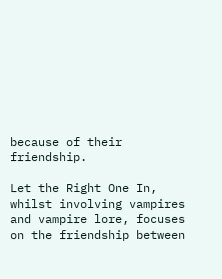because of their friendship.

Let the Right One In, whilst involving vampires and vampire lore, focuses on the friendship between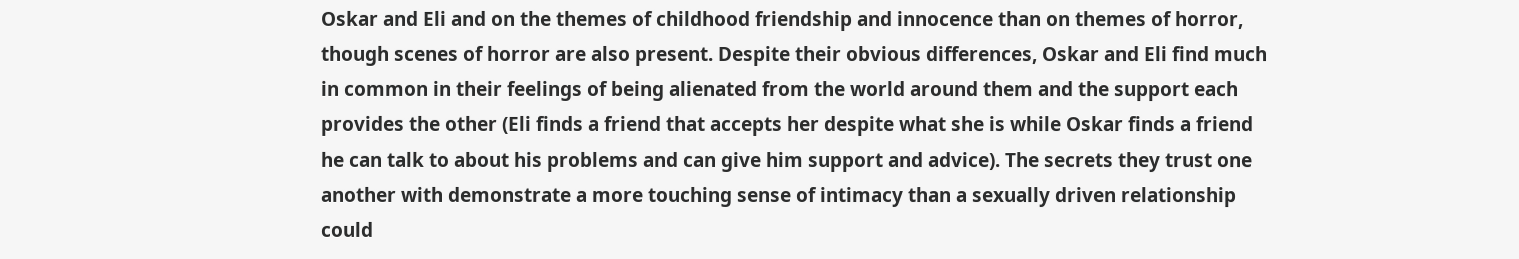Oskar and Eli and on the themes of childhood friendship and innocence than on themes of horror, though scenes of horror are also present. Despite their obvious differences, Oskar and Eli find much in common in their feelings of being alienated from the world around them and the support each provides the other (Eli finds a friend that accepts her despite what she is while Oskar finds a friend he can talk to about his problems and can give him support and advice). The secrets they trust one another with demonstrate a more touching sense of intimacy than a sexually driven relationship could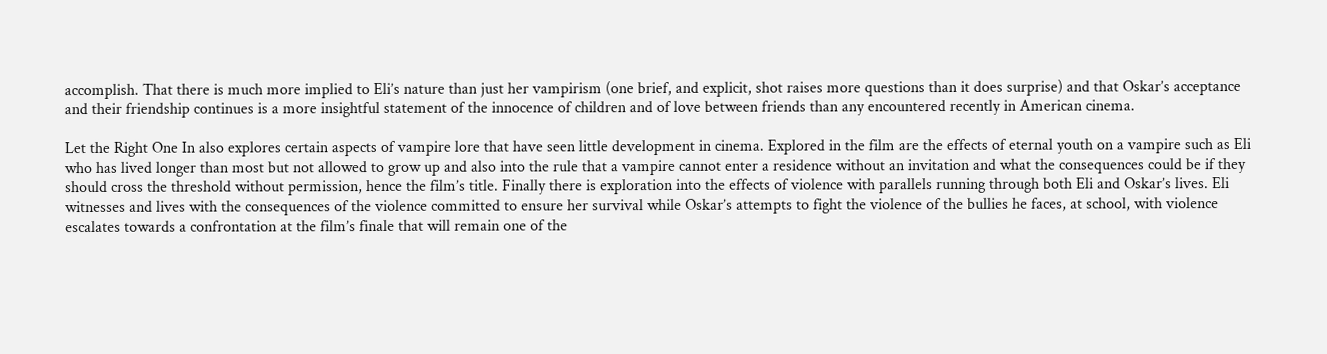accomplish. That there is much more implied to Eli’s nature than just her vampirism (one brief, and explicit, shot raises more questions than it does surprise) and that Oskar’s acceptance and their friendship continues is a more insightful statement of the innocence of children and of love between friends than any encountered recently in American cinema.

Let the Right One In also explores certain aspects of vampire lore that have seen little development in cinema. Explored in the film are the effects of eternal youth on a vampire such as Eli who has lived longer than most but not allowed to grow up and also into the rule that a vampire cannot enter a residence without an invitation and what the consequences could be if they should cross the threshold without permission, hence the film’s title. Finally there is exploration into the effects of violence with parallels running through both Eli and Oskar’s lives. Eli witnesses and lives with the consequences of the violence committed to ensure her survival while Oskar’s attempts to fight the violence of the bullies he faces, at school, with violence escalates towards a confrontation at the film’s finale that will remain one of the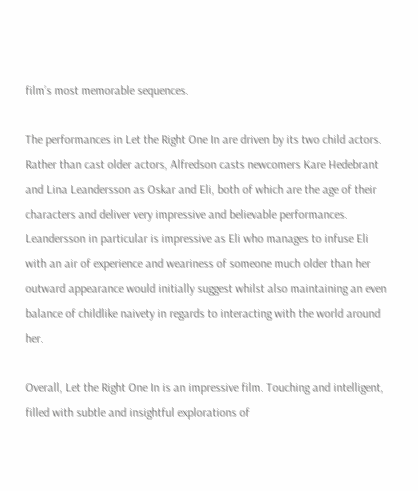film’s most memorable sequences.

The performances in Let the Right One In are driven by its two child actors. Rather than cast older actors, Alfredson casts newcomers Kare Hedebrant and Lina Leandersson as Oskar and Eli, both of which are the age of their characters and deliver very impressive and believable performances. Leandersson in particular is impressive as Eli who manages to infuse Eli with an air of experience and weariness of someone much older than her outward appearance would initially suggest whilst also maintaining an even balance of childlike naivety in regards to interacting with the world around her.

Overall, Let the Right One In is an impressive film. Touching and intelligent, filled with subtle and insightful explorations of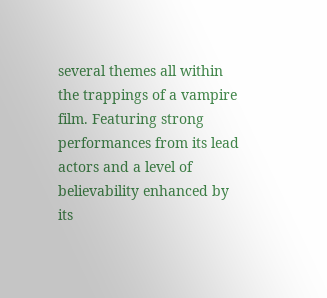several themes all within the trappings of a vampire film. Featuring strong performances from its lead actors and a level of believability enhanced by its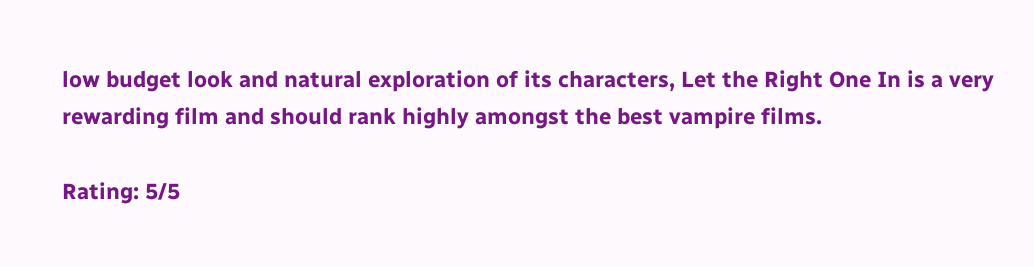low budget look and natural exploration of its characters, Let the Right One In is a very rewarding film and should rank highly amongst the best vampire films.

Rating: 5/5